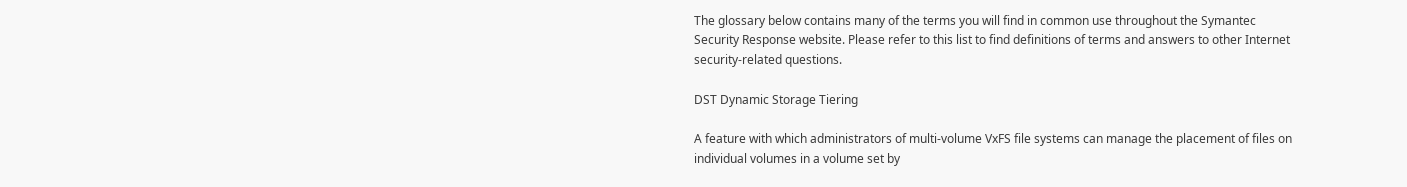The glossary below contains many of the terms you will find in common use throughout the Symantec Security Response website. Please refer to this list to find definitions of terms and answers to other Internet security-related questions.

DST Dynamic Storage Tiering

A feature with which administrators of multi-volume VxFS file systems can manage the placement of files on individual volumes in a volume set by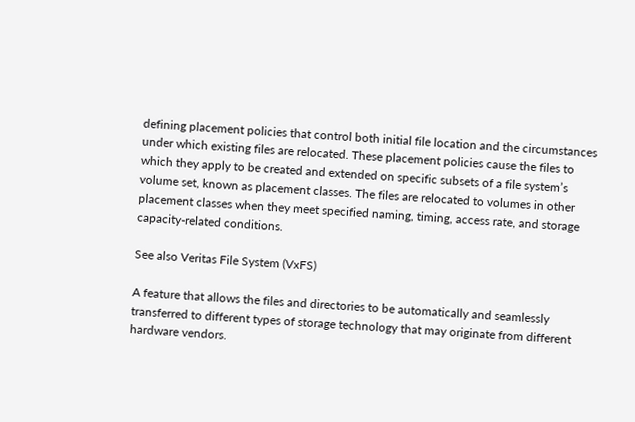defining placement policies that control both initial file location and the circumstances under which existing files are relocated. These placement policies cause the files to which they apply to be created and extended on specific subsets of a file system’s volume set, known as placement classes. The files are relocated to volumes in other placement classes when they meet specified naming, timing, access rate, and storage capacity-related conditions.

See also Veritas File System (VxFS)

A feature that allows the files and directories to be automatically and seamlessly transferred to different types of storage technology that may originate from different hardware vendors.